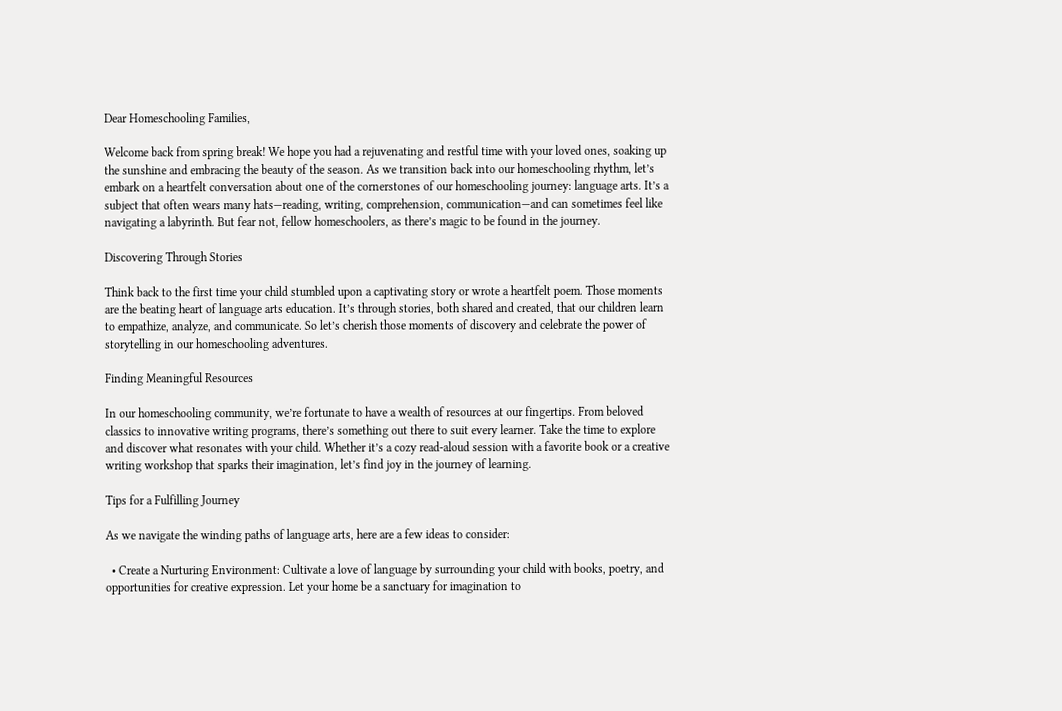Dear Homeschooling Families,

Welcome back from spring break! We hope you had a rejuvenating and restful time with your loved ones, soaking up the sunshine and embracing the beauty of the season. As we transition back into our homeschooling rhythm, let’s embark on a heartfelt conversation about one of the cornerstones of our homeschooling journey: language arts. It’s a subject that often wears many hats—reading, writing, comprehension, communication—and can sometimes feel like navigating a labyrinth. But fear not, fellow homeschoolers, as there’s magic to be found in the journey.

Discovering Through Stories

Think back to the first time your child stumbled upon a captivating story or wrote a heartfelt poem. Those moments are the beating heart of language arts education. It’s through stories, both shared and created, that our children learn to empathize, analyze, and communicate. So let’s cherish those moments of discovery and celebrate the power of storytelling in our homeschooling adventures.

Finding Meaningful Resources

In our homeschooling community, we’re fortunate to have a wealth of resources at our fingertips. From beloved classics to innovative writing programs, there’s something out there to suit every learner. Take the time to explore and discover what resonates with your child. Whether it’s a cozy read-aloud session with a favorite book or a creative writing workshop that sparks their imagination, let’s find joy in the journey of learning.

Tips for a Fulfilling Journey

As we navigate the winding paths of language arts, here are a few ideas to consider:

  • Create a Nurturing Environment: Cultivate a love of language by surrounding your child with books, poetry, and opportunities for creative expression. Let your home be a sanctuary for imagination to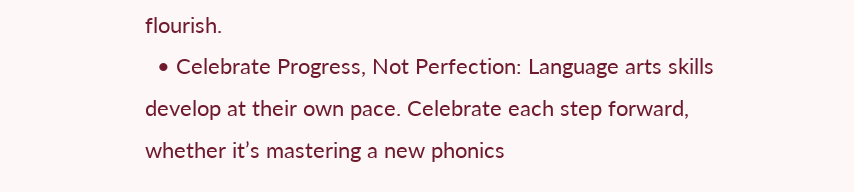flourish.
  • Celebrate Progress, Not Perfection: Language arts skills develop at their own pace. Celebrate each step forward, whether it’s mastering a new phonics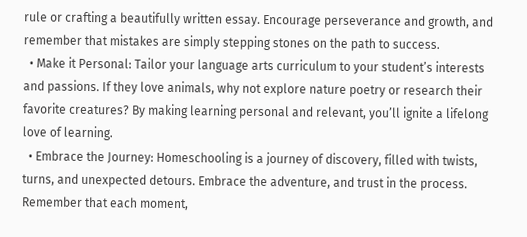rule or crafting a beautifully written essay. Encourage perseverance and growth, and remember that mistakes are simply stepping stones on the path to success.
  • Make it Personal: Tailor your language arts curriculum to your student’s interests and passions. If they love animals, why not explore nature poetry or research their favorite creatures? By making learning personal and relevant, you’ll ignite a lifelong love of learning.
  • Embrace the Journey: Homeschooling is a journey of discovery, filled with twists, turns, and unexpected detours. Embrace the adventure, and trust in the process. Remember that each moment,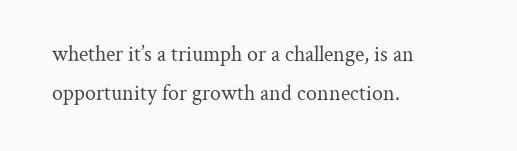whether it’s a triumph or a challenge, is an opportunity for growth and connection.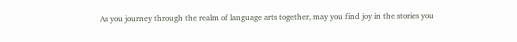As you journey through the realm of language arts together, may you find joy in the stories you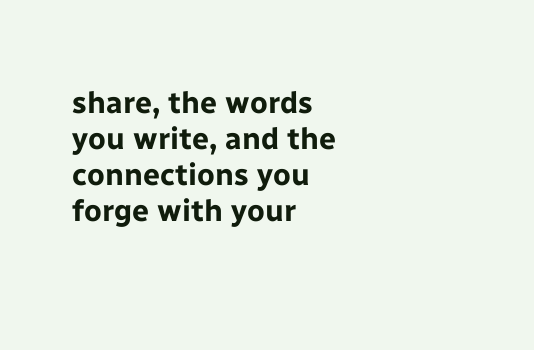share, the words you write, and the connections you forge with your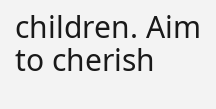children. Aim to cherish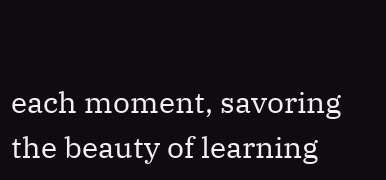each moment, savoring the beauty of learning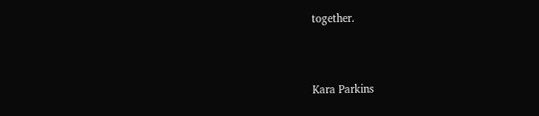together.


Kara Parkins